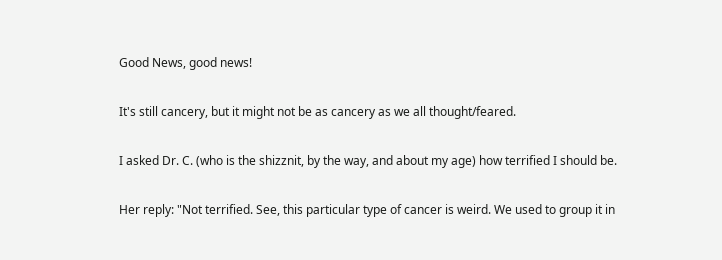Good News, good news!

It's still cancery, but it might not be as cancery as we all thought/feared.

I asked Dr. C. (who is the shizznit, by the way, and about my age) how terrified I should be.

Her reply: "Not terrified. See, this particular type of cancer is weird. We used to group it in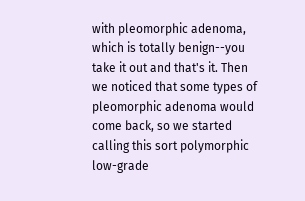with pleomorphic adenoma, which is totally benign--you take it out and that's it. Then we noticed that some types of pleomorphic adenoma would come back, so we started calling this sort polymorphic low-grade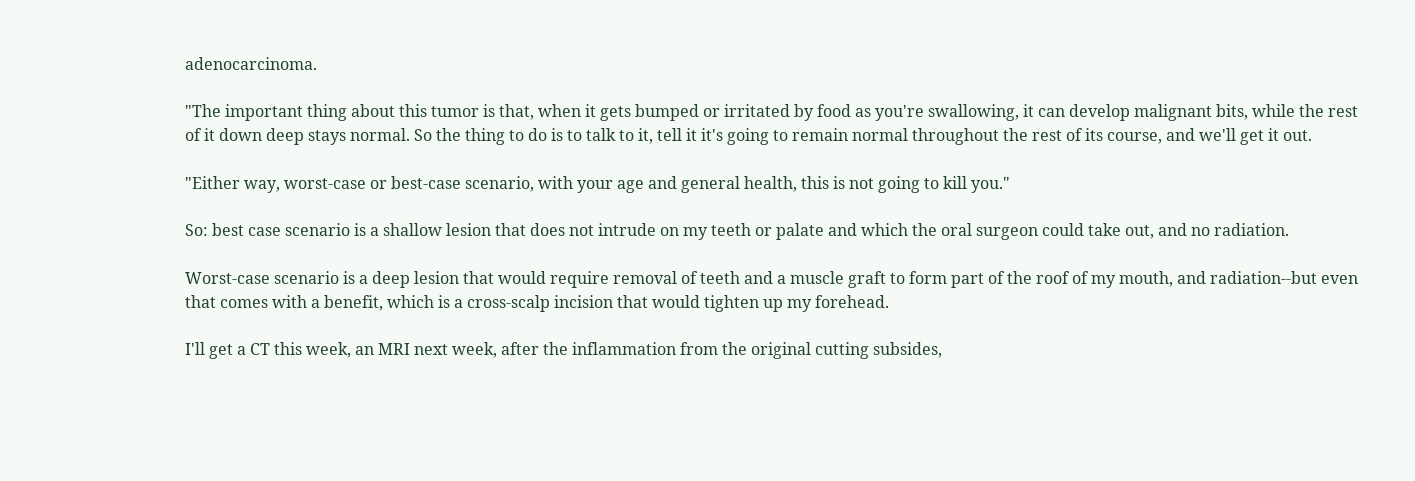adenocarcinoma.

"The important thing about this tumor is that, when it gets bumped or irritated by food as you're swallowing, it can develop malignant bits, while the rest of it down deep stays normal. So the thing to do is to talk to it, tell it it's going to remain normal throughout the rest of its course, and we'll get it out.

"Either way, worst-case or best-case scenario, with your age and general health, this is not going to kill you."

So: best case scenario is a shallow lesion that does not intrude on my teeth or palate and which the oral surgeon could take out, and no radiation.

Worst-case scenario is a deep lesion that would require removal of teeth and a muscle graft to form part of the roof of my mouth, and radiation--but even that comes with a benefit, which is a cross-scalp incision that would tighten up my forehead.

I'll get a CT this week, an MRI next week, after the inflammation from the original cutting subsides,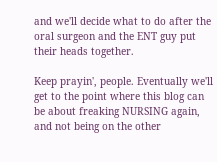and we'll decide what to do after the oral surgeon and the ENT guy put their heads together.

Keep prayin', people. Eventually we'll get to the point where this blog can be about freaking NURSING again, and not being on the other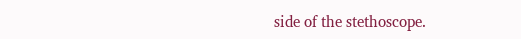side of the stethoscope.